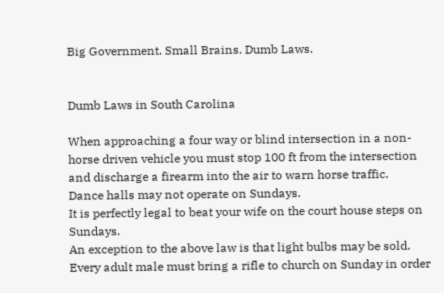Big Government. Small Brains. Dumb Laws.


Dumb Laws in South Carolina

When approaching a four way or blind intersection in a non-horse driven vehicle you must stop 100 ft from the intersection and discharge a firearm into the air to warn horse traffic.
Dance halls may not operate on Sundays.
It is perfectly legal to beat your wife on the court house steps on Sundays.
An exception to the above law is that light bulbs may be sold.
Every adult male must bring a rifle to church on Sunday in order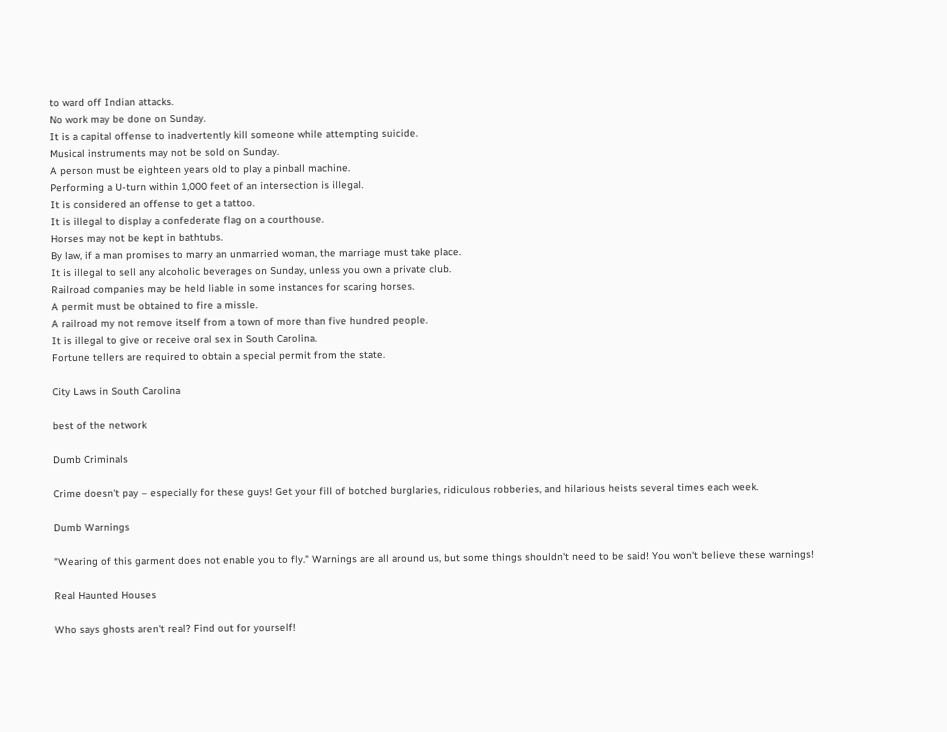to ward off Indian attacks.
No work may be done on Sunday.
It is a capital offense to inadvertently kill someone while attempting suicide.
Musical instruments may not be sold on Sunday.
A person must be eighteen years old to play a pinball machine.
Performing a U-turn within 1,000 feet of an intersection is illegal.
It is considered an offense to get a tattoo.
It is illegal to display a confederate flag on a courthouse.
Horses may not be kept in bathtubs.
By law, if a man promises to marry an unmarried woman, the marriage must take place.
It is illegal to sell any alcoholic beverages on Sunday, unless you own a private club.
Railroad companies may be held liable in some instances for scaring horses.
A permit must be obtained to fire a missle.
A railroad my not remove itself from a town of more than five hundred people.
It is illegal to give or receive oral sex in South Carolina.
Fortune tellers are required to obtain a special permit from the state.

City Laws in South Carolina

best of the network

Dumb Criminals

Crime doesn't pay – especially for these guys! Get your fill of botched burglaries, ridiculous robberies, and hilarious heists several times each week.

Dumb Warnings

"Wearing of this garment does not enable you to fly." Warnings are all around us, but some things shouldn't need to be said! You won't believe these warnings!

Real Haunted Houses

Who says ghosts aren't real? Find out for yourself!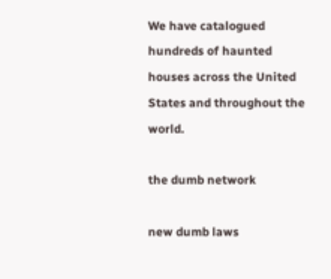We have catalogued hundreds of haunted houses across the United States and throughout the world.

the dumb network

new dumb laws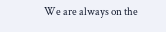We are always on the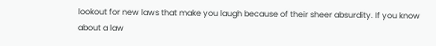lookout for new laws that make you laugh because of their sheer absurdity. If you know about a law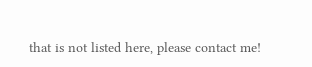that is not listed here, please contact me!